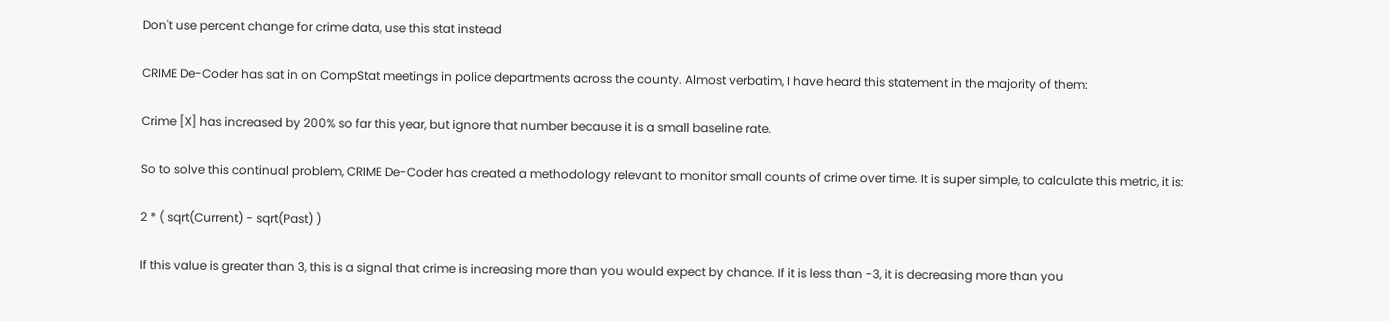Don't use percent change for crime data, use this stat instead

CRIME De-Coder has sat in on CompStat meetings in police departments across the county. Almost verbatim, I have heard this statement in the majority of them:

Crime [X] has increased by 200% so far this year, but ignore that number because it is a small baseline rate.

So to solve this continual problem, CRIME De-Coder has created a methodology relevant to monitor small counts of crime over time. It is super simple, to calculate this metric, it is:

2 * ( sqrt(Current) - sqrt(Past) )

If this value is greater than 3, this is a signal that crime is increasing more than you would expect by chance. If it is less than -3, it is decreasing more than you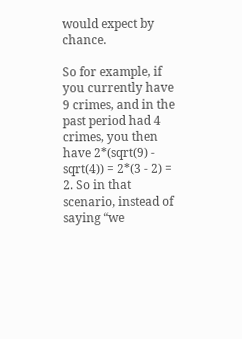would expect by chance.

So for example, if you currently have 9 crimes, and in the past period had 4 crimes, you then have 2*(sqrt(9) - sqrt(4)) = 2*(3 - 2) = 2. So in that scenario, instead of saying “we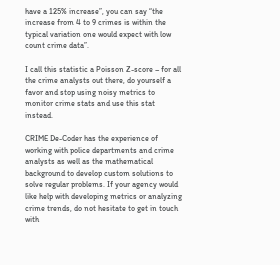have a 125% increase”, you can say “the increase from 4 to 9 crimes is within the typical variation one would expect with low count crime data”.

I call this statistic a Poisson Z-score – for all the crime analysts out there, do yourself a favor and stop using noisy metrics to monitor crime stats and use this stat instead.

CRIME De-Coder has the experience of working with police departments and crime analysts as well as the mathematical background to develop custom solutions to solve regular problems. If your agency would like help with developing metrics or analyzing crime trends, do not hesitate to get in touch with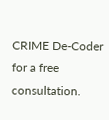CRIME De-Coder for a free consultation.